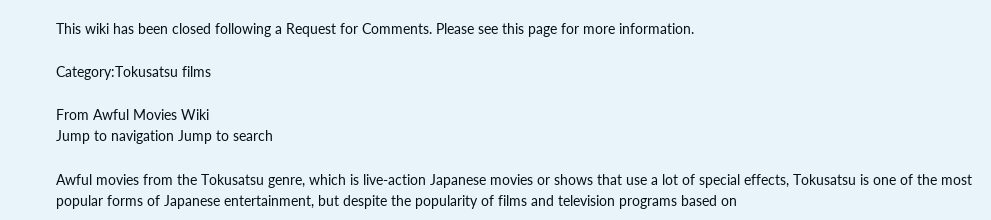This wiki has been closed following a Request for Comments. Please see this page for more information.

Category:Tokusatsu films

From Awful Movies Wiki
Jump to navigation Jump to search

Awful movies from the Tokusatsu genre, which is live-action Japanese movies or shows that use a lot of special effects, Tokusatsu is one of the most popular forms of Japanese entertainment, but despite the popularity of films and television programs based on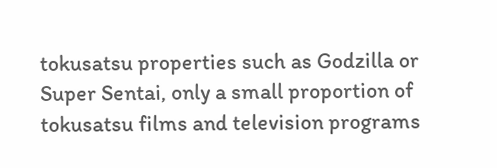tokusatsu properties such as Godzilla or Super Sentai, only a small proportion of tokusatsu films and television programs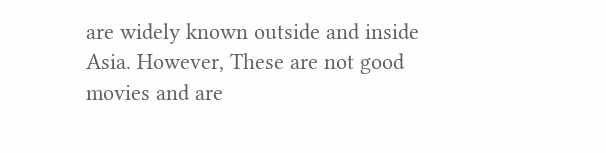are widely known outside and inside Asia. However, These are not good movies and are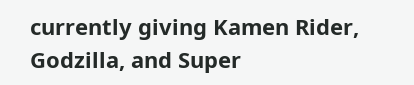currently giving Kamen Rider, Godzilla, and Super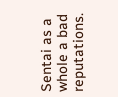Sentai as a whole a bad reputations.